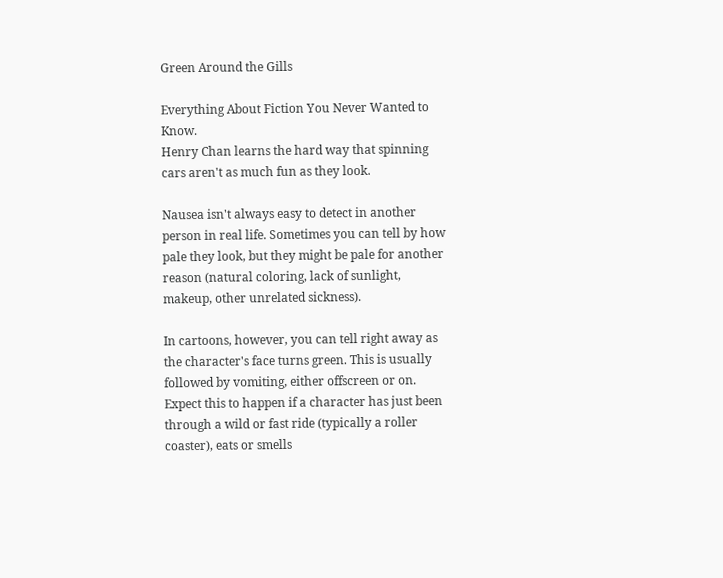Green Around the Gills

Everything About Fiction You Never Wanted to Know.
Henry Chan learns the hard way that spinning cars aren't as much fun as they look.

Nausea isn't always easy to detect in another person in real life. Sometimes you can tell by how pale they look, but they might be pale for another reason (natural coloring, lack of sunlight, makeup, other unrelated sickness).

In cartoons, however, you can tell right away as the character's face turns green. This is usually followed by vomiting, either offscreen or on. Expect this to happen if a character has just been through a wild or fast ride (typically a roller coaster), eats or smells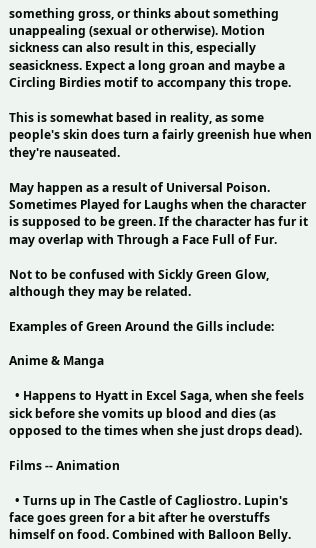something gross, or thinks about something unappealing (sexual or otherwise). Motion sickness can also result in this, especially seasickness. Expect a long groan and maybe a Circling Birdies motif to accompany this trope.

This is somewhat based in reality, as some people's skin does turn a fairly greenish hue when they're nauseated.

May happen as a result of Universal Poison. Sometimes Played for Laughs when the character is supposed to be green. If the character has fur it may overlap with Through a Face Full of Fur.

Not to be confused with Sickly Green Glow, although they may be related.

Examples of Green Around the Gills include:

Anime & Manga

  • Happens to Hyatt in Excel Saga, when she feels sick before she vomits up blood and dies (as opposed to the times when she just drops dead).

Films -- Animation

  • Turns up in The Castle of Cagliostro. Lupin's face goes green for a bit after he overstuffs himself on food. Combined with Balloon Belly.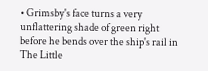• Grimsby's face turns a very unflattering shade of green right before he bends over the ship's rail in The Little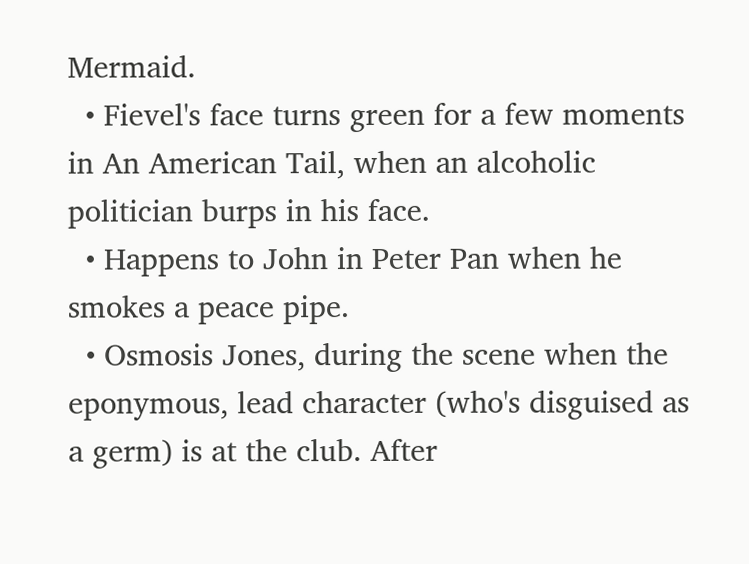Mermaid.
  • Fievel's face turns green for a few moments in An American Tail, when an alcoholic politician burps in his face.
  • Happens to John in Peter Pan when he smokes a peace pipe.
  • Osmosis Jones, during the scene when the eponymous, lead character (who's disguised as a germ) is at the club. After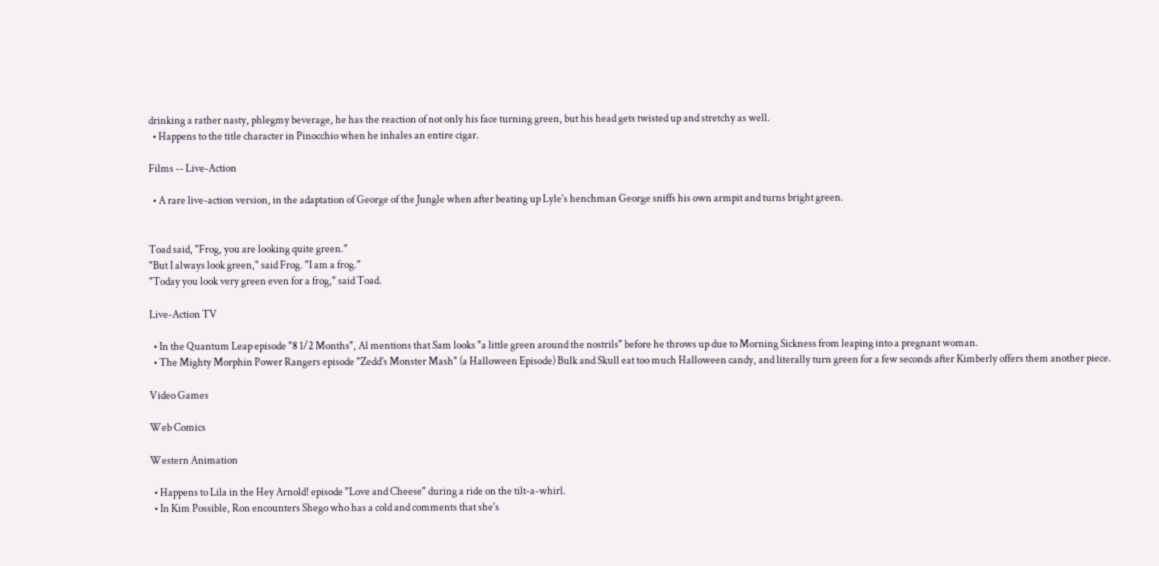drinking a rather nasty, phlegmy beverage, he has the reaction of not only his face turning green, but his head gets twisted up and stretchy as well.
  • Happens to the title character in Pinocchio when he inhales an entire cigar.

Films -- Live-Action

  • A rare live-action version, in the adaptation of George of the Jungle when after beating up Lyle's henchman George sniffs his own armpit and turns bright green.


Toad said, "Frog, you are looking quite green."
"But I always look green," said Frog. "I am a frog."
"Today you look very green even for a frog," said Toad.

Live-Action TV

  • In the Quantum Leap episode "8 1/2 Months", Al mentions that Sam looks "a little green around the nostrils" before he throws up due to Morning Sickness from leaping into a pregnant woman.
  • The Mighty Morphin Power Rangers episode "Zedd's Monster Mash" (a Halloween Episode) Bulk and Skull eat too much Halloween candy, and literally turn green for a few seconds after Kimberly offers them another piece.

Video Games

Web Comics

Western Animation

  • Happens to Lila in the Hey Arnold! episode "Love and Cheese" during a ride on the tilt-a-whirl.
  • In Kim Possible, Ron encounters Shego who has a cold and comments that she's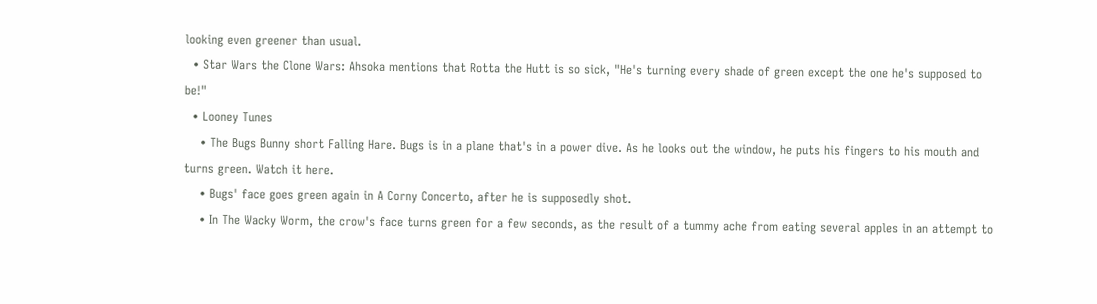looking even greener than usual.
  • Star Wars the Clone Wars: Ahsoka mentions that Rotta the Hutt is so sick, "He's turning every shade of green except the one he's supposed to be!"
  • Looney Tunes
    • The Bugs Bunny short Falling Hare. Bugs is in a plane that's in a power dive. As he looks out the window, he puts his fingers to his mouth and turns green. Watch it here.
    • Bugs' face goes green again in A Corny Concerto, after he is supposedly shot.
    • In The Wacky Worm, the crow's face turns green for a few seconds, as the result of a tummy ache from eating several apples in an attempt to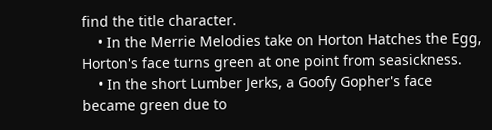find the title character.
    • In the Merrie Melodies take on Horton Hatches the Egg, Horton's face turns green at one point from seasickness.
    • In the short Lumber Jerks, a Goofy Gopher's face became green due to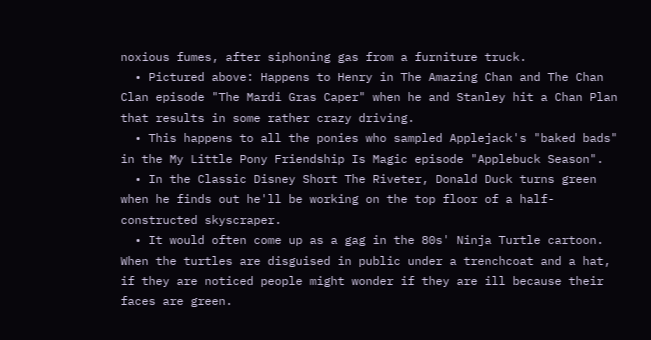noxious fumes, after siphoning gas from a furniture truck.
  • Pictured above: Happens to Henry in The Amazing Chan and The Chan Clan episode "The Mardi Gras Caper" when he and Stanley hit a Chan Plan that results in some rather crazy driving.
  • This happens to all the ponies who sampled Applejack's "baked bads" in the My Little Pony Friendship Is Magic episode "Applebuck Season".
  • In the Classic Disney Short The Riveter, Donald Duck turns green when he finds out he'll be working on the top floor of a half-constructed skyscraper.
  • It would often come up as a gag in the 80s' Ninja Turtle cartoon. When the turtles are disguised in public under a trenchcoat and a hat, if they are noticed people might wonder if they are ill because their faces are green.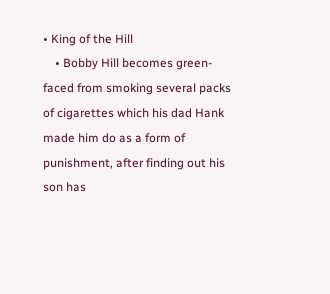• King of the Hill
    • Bobby Hill becomes green-faced from smoking several packs of cigarettes which his dad Hank made him do as a form of punishment, after finding out his son has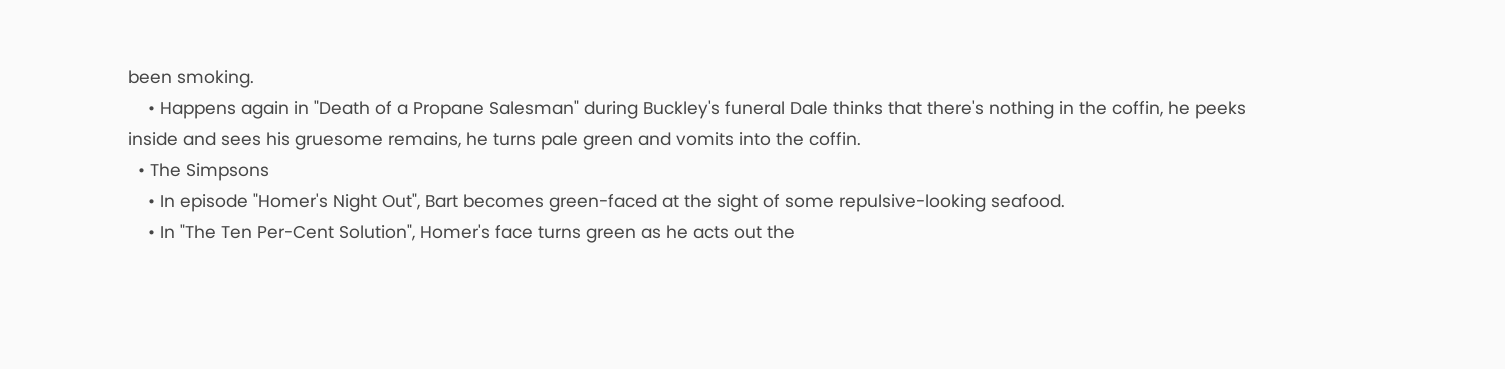been smoking.
    • Happens again in "Death of a Propane Salesman" during Buckley's funeral Dale thinks that there's nothing in the coffin, he peeks inside and sees his gruesome remains, he turns pale green and vomits into the coffin.
  • The Simpsons
    • In episode "Homer's Night Out", Bart becomes green-faced at the sight of some repulsive-looking seafood.
    • In "The Ten Per-Cent Solution", Homer's face turns green as he acts out the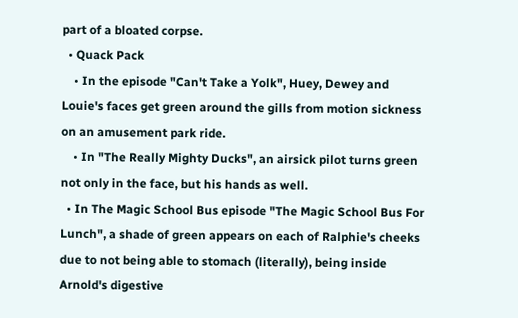part of a bloated corpse.
  • Quack Pack
    • In the episode "Can't Take a Yolk", Huey, Dewey and Louie's faces get green around the gills from motion sickness on an amusement park ride.
    • In "The Really Mighty Ducks", an airsick pilot turns green not only in the face, but his hands as well.
  • In The Magic School Bus episode "The Magic School Bus For Lunch", a shade of green appears on each of Ralphie's cheeks due to not being able to stomach (literally), being inside Arnold's digestive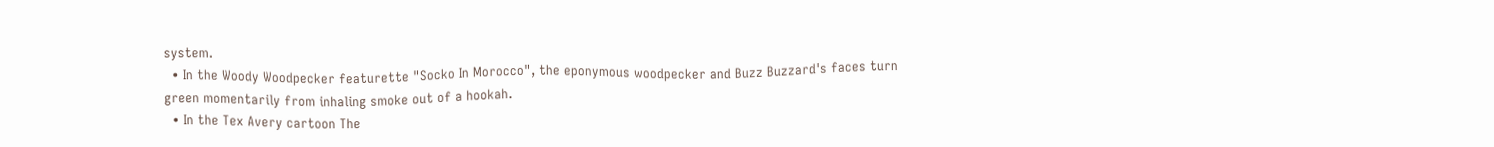system.
  • In the Woody Woodpecker featurette "Socko In Morocco", the eponymous woodpecker and Buzz Buzzard's faces turn green momentarily from inhaling smoke out of a hookah.
  • In the Tex Avery cartoon The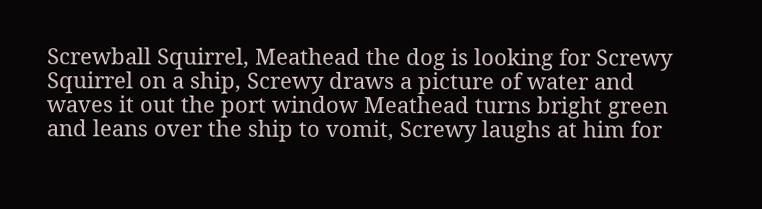Screwball Squirrel, Meathead the dog is looking for Screwy Squirrel on a ship, Screwy draws a picture of water and waves it out the port window Meathead turns bright green and leans over the ship to vomit, Screwy laughs at him for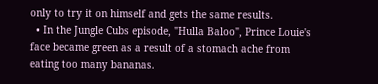only to try it on himself and gets the same results.
  • In the Jungle Cubs episode, "Hulla Baloo", Prince Louie's face became green as a result of a stomach ache from eating too many bananas.